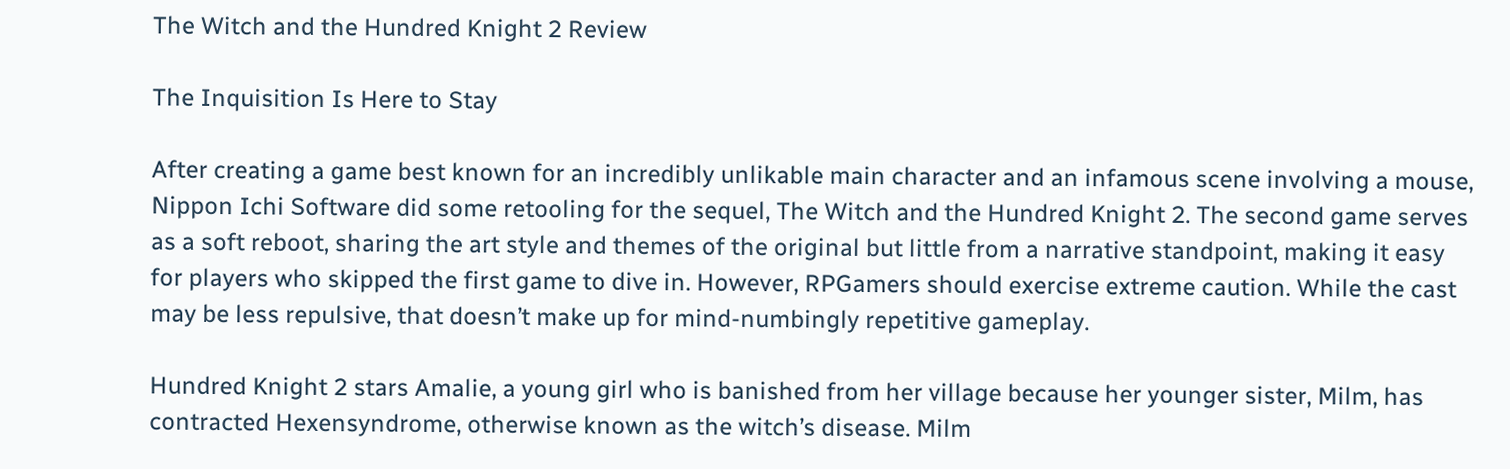The Witch and the Hundred Knight 2 Review

The Inquisition Is Here to Stay

After creating a game best known for an incredibly unlikable main character and an infamous scene involving a mouse, Nippon Ichi Software did some retooling for the sequel, The Witch and the Hundred Knight 2. The second game serves as a soft reboot, sharing the art style and themes of the original but little from a narrative standpoint, making it easy for players who skipped the first game to dive in. However, RPGamers should exercise extreme caution. While the cast may be less repulsive, that doesn’t make up for mind-numbingly repetitive gameplay.

Hundred Knight 2 stars Amalie, a young girl who is banished from her village because her younger sister, Milm, has contracted Hexensyndrome, otherwise known as the witch’s disease. Milm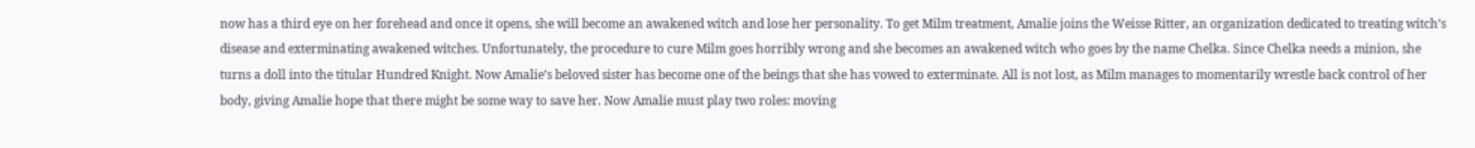now has a third eye on her forehead and once it opens, she will become an awakened witch and lose her personality. To get Milm treatment, Amalie joins the Weisse Ritter, an organization dedicated to treating witch’s disease and exterminating awakened witches. Unfortunately, the procedure to cure Milm goes horribly wrong and she becomes an awakened witch who goes by the name Chelka. Since Chelka needs a minion, she turns a doll into the titular Hundred Knight. Now Amalie’s beloved sister has become one of the beings that she has vowed to exterminate. All is not lost, as Milm manages to momentarily wrestle back control of her body, giving Amalie hope that there might be some way to save her. Now Amalie must play two roles: moving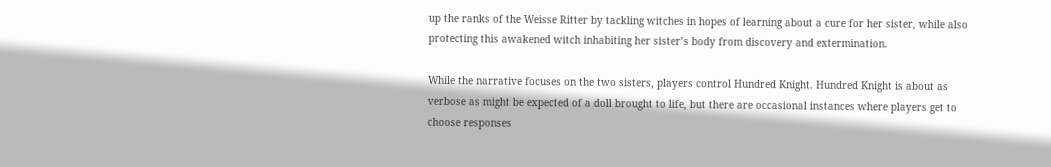up the ranks of the Weisse Ritter by tackling witches in hopes of learning about a cure for her sister, while also protecting this awakened witch inhabiting her sister’s body from discovery and extermination.

While the narrative focuses on the two sisters, players control Hundred Knight. Hundred Knight is about as verbose as might be expected of a doll brought to life, but there are occasional instances where players get to choose responses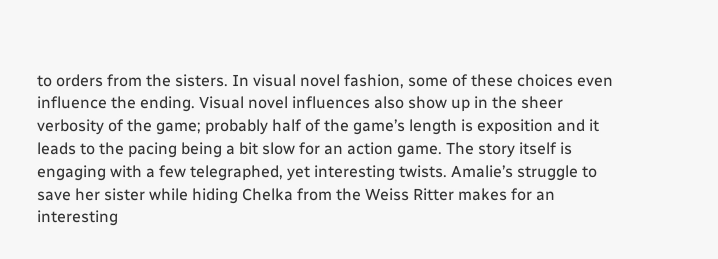to orders from the sisters. In visual novel fashion, some of these choices even influence the ending. Visual novel influences also show up in the sheer verbosity of the game; probably half of the game’s length is exposition and it leads to the pacing being a bit slow for an action game. The story itself is engaging with a few telegraphed, yet interesting twists. Amalie’s struggle to save her sister while hiding Chelka from the Weiss Ritter makes for an interesting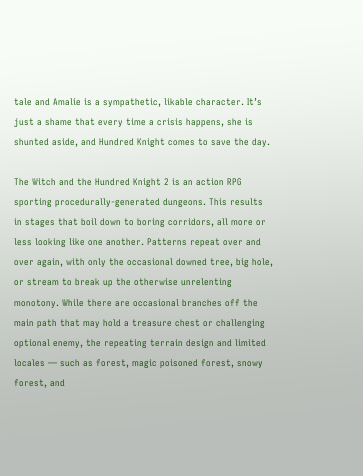tale and Amalie is a sympathetic, likable character. It’s just a shame that every time a crisis happens, she is shunted aside, and Hundred Knight comes to save the day.

The Witch and the Hundred Knight 2 is an action RPG sporting procedurally-generated dungeons. This results in stages that boil down to boring corridors, all more or less looking like one another. Patterns repeat over and over again, with only the occasional downed tree, big hole, or stream to break up the otherwise unrelenting monotony. While there are occasional branches off the main path that may hold a treasure chest or challenging optional enemy, the repeating terrain design and limited locales — such as forest, magic poisoned forest, snowy forest, and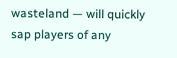wasteland — will quickly sap players of any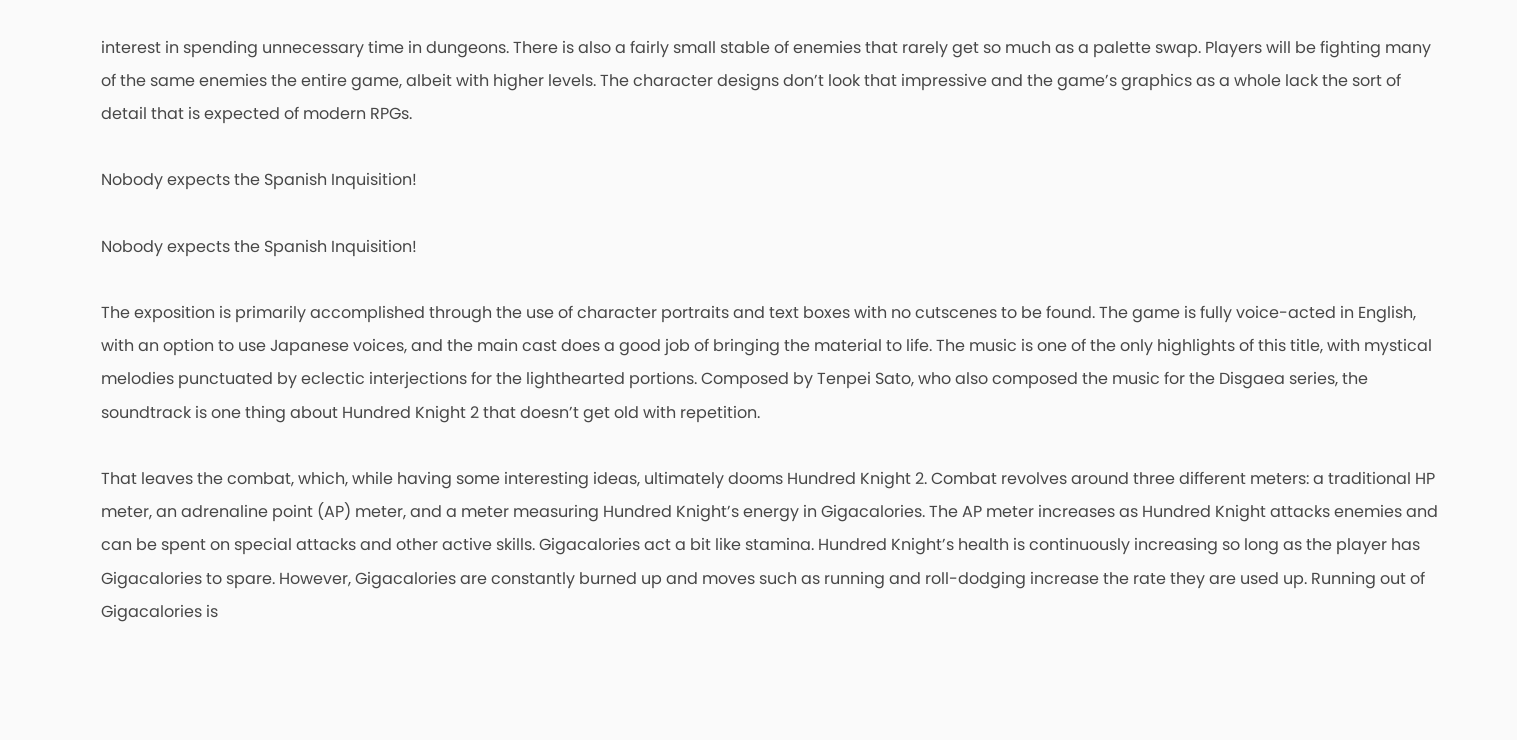interest in spending unnecessary time in dungeons. There is also a fairly small stable of enemies that rarely get so much as a palette swap. Players will be fighting many of the same enemies the entire game, albeit with higher levels. The character designs don’t look that impressive and the game’s graphics as a whole lack the sort of detail that is expected of modern RPGs.

Nobody expects the Spanish Inquisition!

Nobody expects the Spanish Inquisition!

The exposition is primarily accomplished through the use of character portraits and text boxes with no cutscenes to be found. The game is fully voice-acted in English, with an option to use Japanese voices, and the main cast does a good job of bringing the material to life. The music is one of the only highlights of this title, with mystical melodies punctuated by eclectic interjections for the lighthearted portions. Composed by Tenpei Sato, who also composed the music for the Disgaea series, the soundtrack is one thing about Hundred Knight 2 that doesn’t get old with repetition.

That leaves the combat, which, while having some interesting ideas, ultimately dooms Hundred Knight 2. Combat revolves around three different meters: a traditional HP meter, an adrenaline point (AP) meter, and a meter measuring Hundred Knight’s energy in Gigacalories. The AP meter increases as Hundred Knight attacks enemies and can be spent on special attacks and other active skills. Gigacalories act a bit like stamina. Hundred Knight’s health is continuously increasing so long as the player has Gigacalories to spare. However, Gigacalories are constantly burned up and moves such as running and roll-dodging increase the rate they are used up. Running out of Gigacalories is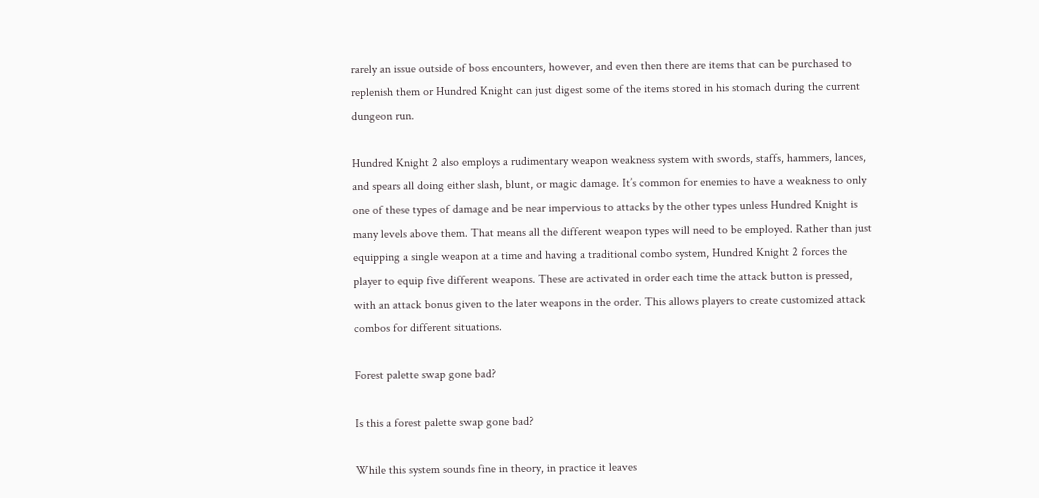rarely an issue outside of boss encounters, however, and even then there are items that can be purchased to replenish them or Hundred Knight can just digest some of the items stored in his stomach during the current dungeon run.

Hundred Knight 2 also employs a rudimentary weapon weakness system with swords, staffs, hammers, lances, and spears all doing either slash, blunt, or magic damage. It’s common for enemies to have a weakness to only one of these types of damage and be near impervious to attacks by the other types unless Hundred Knight is many levels above them. That means all the different weapon types will need to be employed. Rather than just equipping a single weapon at a time and having a traditional combo system, Hundred Knight 2 forces the player to equip five different weapons. These are activated in order each time the attack button is pressed, with an attack bonus given to the later weapons in the order. This allows players to create customized attack combos for different situations.

Forest palette swap gone bad?

Is this a forest palette swap gone bad?

While this system sounds fine in theory, in practice it leaves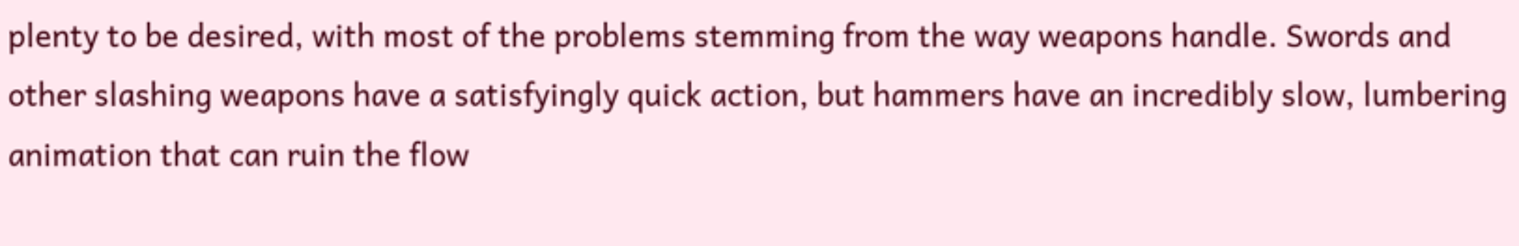plenty to be desired, with most of the problems stemming from the way weapons handle. Swords and other slashing weapons have a satisfyingly quick action, but hammers have an incredibly slow, lumbering animation that can ruin the flow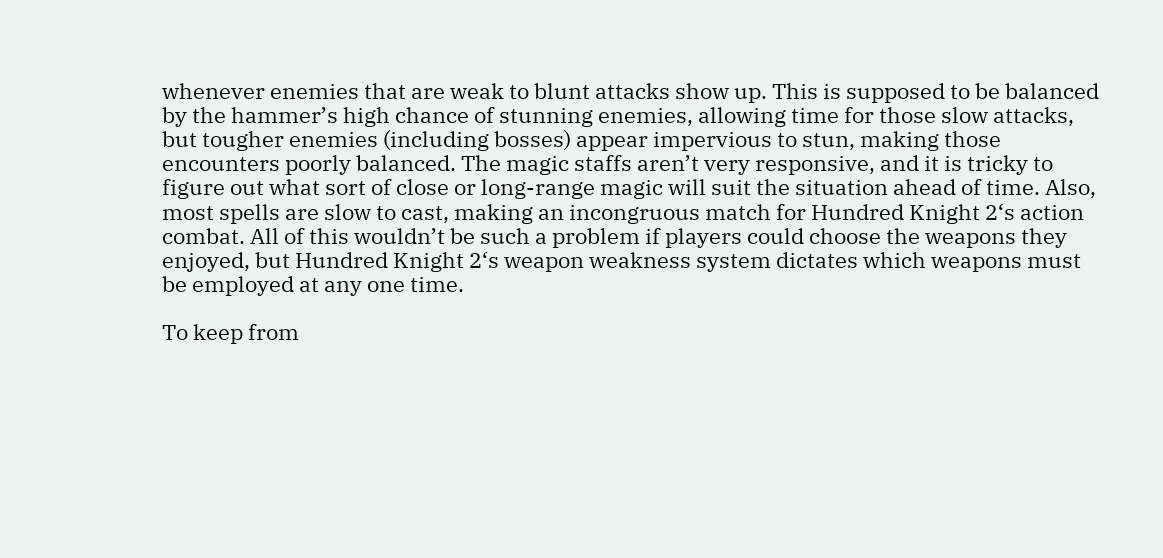whenever enemies that are weak to blunt attacks show up. This is supposed to be balanced by the hammer’s high chance of stunning enemies, allowing time for those slow attacks, but tougher enemies (including bosses) appear impervious to stun, making those encounters poorly balanced. The magic staffs aren’t very responsive, and it is tricky to figure out what sort of close or long-range magic will suit the situation ahead of time. Also, most spells are slow to cast, making an incongruous match for Hundred Knight 2‘s action combat. All of this wouldn’t be such a problem if players could choose the weapons they enjoyed, but Hundred Knight 2‘s weapon weakness system dictates which weapons must be employed at any one time.

To keep from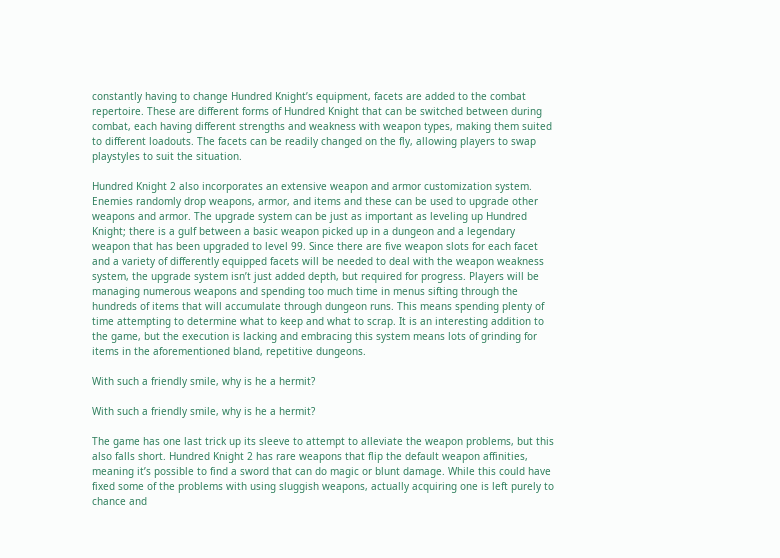constantly having to change Hundred Knight’s equipment, facets are added to the combat repertoire. These are different forms of Hundred Knight that can be switched between during combat, each having different strengths and weakness with weapon types, making them suited to different loadouts. The facets can be readily changed on the fly, allowing players to swap playstyles to suit the situation.

Hundred Knight 2 also incorporates an extensive weapon and armor customization system. Enemies randomly drop weapons, armor, and items and these can be used to upgrade other weapons and armor. The upgrade system can be just as important as leveling up Hundred Knight; there is a gulf between a basic weapon picked up in a dungeon and a legendary weapon that has been upgraded to level 99. Since there are five weapon slots for each facet and a variety of differently equipped facets will be needed to deal with the weapon weakness system, the upgrade system isn’t just added depth, but required for progress. Players will be managing numerous weapons and spending too much time in menus sifting through the hundreds of items that will accumulate through dungeon runs. This means spending plenty of time attempting to determine what to keep and what to scrap. It is an interesting addition to the game, but the execution is lacking and embracing this system means lots of grinding for items in the aforementioned bland, repetitive dungeons.

With such a friendly smile, why is he a hermit?

With such a friendly smile, why is he a hermit?

The game has one last trick up its sleeve to attempt to alleviate the weapon problems, but this also falls short. Hundred Knight 2 has rare weapons that flip the default weapon affinities, meaning it’s possible to find a sword that can do magic or blunt damage. While this could have fixed some of the problems with using sluggish weapons, actually acquiring one is left purely to chance and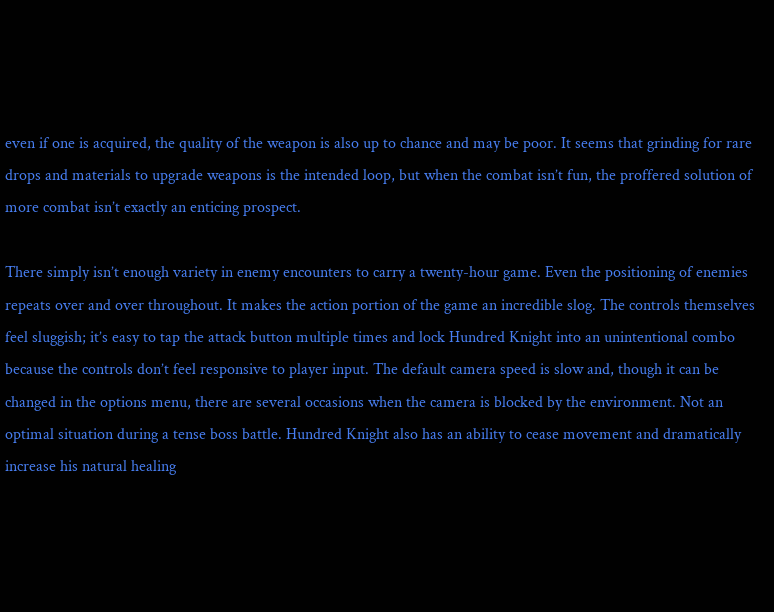even if one is acquired, the quality of the weapon is also up to chance and may be poor. It seems that grinding for rare drops and materials to upgrade weapons is the intended loop, but when the combat isn’t fun, the proffered solution of more combat isn’t exactly an enticing prospect.

There simply isn’t enough variety in enemy encounters to carry a twenty-hour game. Even the positioning of enemies repeats over and over throughout. It makes the action portion of the game an incredible slog. The controls themselves feel sluggish; it’s easy to tap the attack button multiple times and lock Hundred Knight into an unintentional combo because the controls don’t feel responsive to player input. The default camera speed is slow and, though it can be changed in the options menu, there are several occasions when the camera is blocked by the environment. Not an optimal situation during a tense boss battle. Hundred Knight also has an ability to cease movement and dramatically increase his natural healing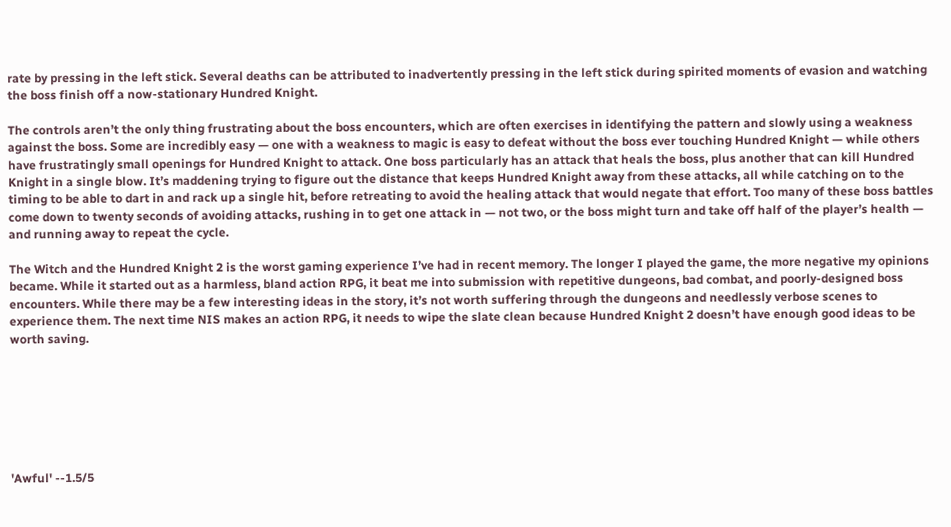rate by pressing in the left stick. Several deaths can be attributed to inadvertently pressing in the left stick during spirited moments of evasion and watching the boss finish off a now-stationary Hundred Knight.

The controls aren’t the only thing frustrating about the boss encounters, which are often exercises in identifying the pattern and slowly using a weakness against the boss. Some are incredibly easy — one with a weakness to magic is easy to defeat without the boss ever touching Hundred Knight — while others have frustratingly small openings for Hundred Knight to attack. One boss particularly has an attack that heals the boss, plus another that can kill Hundred Knight in a single blow. It’s maddening trying to figure out the distance that keeps Hundred Knight away from these attacks, all while catching on to the timing to be able to dart in and rack up a single hit, before retreating to avoid the healing attack that would negate that effort. Too many of these boss battles come down to twenty seconds of avoiding attacks, rushing in to get one attack in — not two, or the boss might turn and take off half of the player’s health — and running away to repeat the cycle.

The Witch and the Hundred Knight 2 is the worst gaming experience I’ve had in recent memory. The longer I played the game, the more negative my opinions became. While it started out as a harmless, bland action RPG, it beat me into submission with repetitive dungeons, bad combat, and poorly-designed boss encounters. While there may be a few interesting ideas in the story, it’s not worth suffering through the dungeons and needlessly verbose scenes to experience them. The next time NIS makes an action RPG, it needs to wipe the slate clean because Hundred Knight 2 doesn’t have enough good ideas to be worth saving.







'Awful' --1.5/5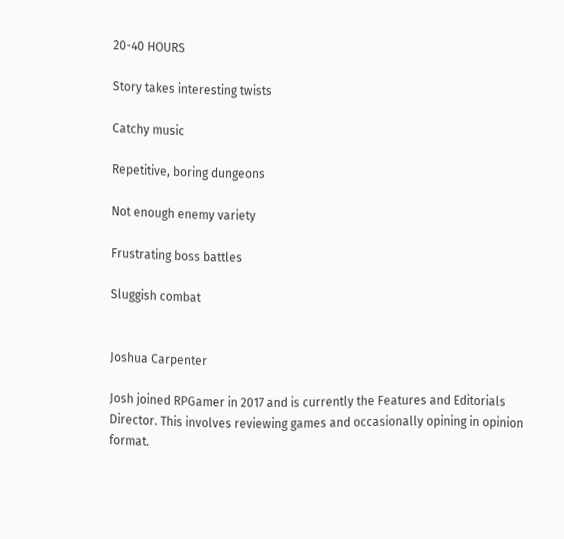20-40 HOURS

Story takes interesting twists

Catchy music

Repetitive, boring dungeons

Not enough enemy variety

Frustrating boss battles

Sluggish combat


Joshua Carpenter

Josh joined RPGamer in 2017 and is currently the Features and Editorials Director. This involves reviewing games and occasionally opining in opinion format.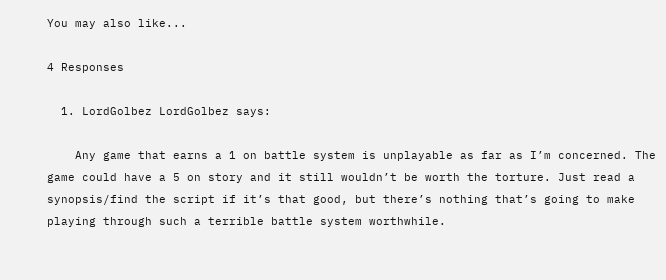You may also like...

4 Responses

  1. LordGolbez LordGolbez says:

    Any game that earns a 1 on battle system is unplayable as far as I’m concerned. The game could have a 5 on story and it still wouldn’t be worth the torture. Just read a synopsis/find the script if it’s that good, but there’s nothing that’s going to make playing through such a terrible battle system worthwhile.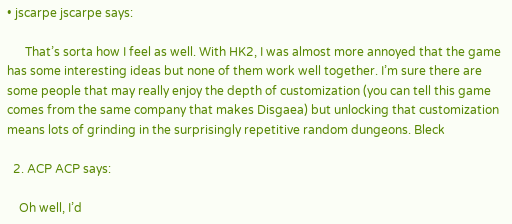• jscarpe jscarpe says:

      That’s sorta how I feel as well. With HK2, I was almost more annoyed that the game has some interesting ideas but none of them work well together. I’m sure there are some people that may really enjoy the depth of customization (you can tell this game comes from the same company that makes Disgaea) but unlocking that customization means lots of grinding in the surprisingly repetitive random dungeons. Bleck

  2. ACP ACP says:

    Oh well, I’d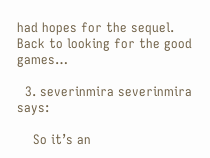had hopes for the sequel. Back to looking for the good games…

  3. severinmira severinmira says:

    So it’s an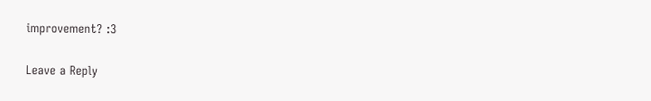improvement? :3

Leave a Reply